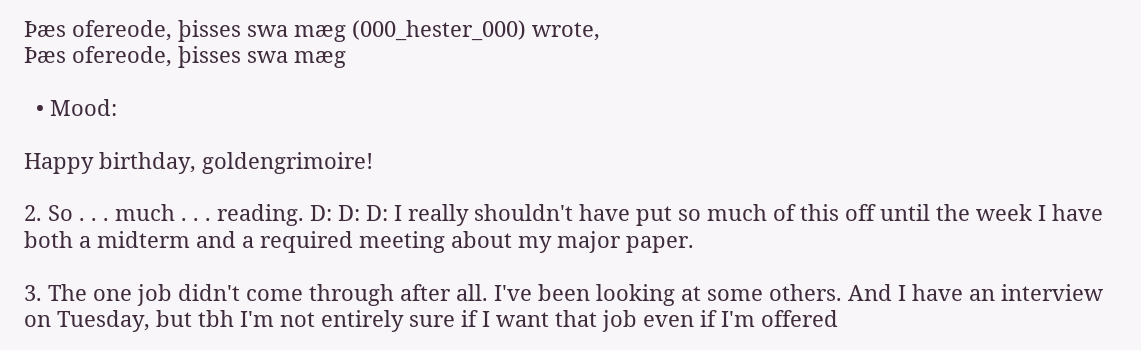Þæs ofereode, þisses swa mæg (000_hester_000) wrote,
Þæs ofereode, þisses swa mæg

  • Mood:

Happy birthday, goldengrimoire!

2. So . . . much . . . reading. D: D: D: I really shouldn't have put so much of this off until the week I have both a midterm and a required meeting about my major paper.

3. The one job didn't come through after all. I've been looking at some others. And I have an interview on Tuesday, but tbh I'm not entirely sure if I want that job even if I'm offered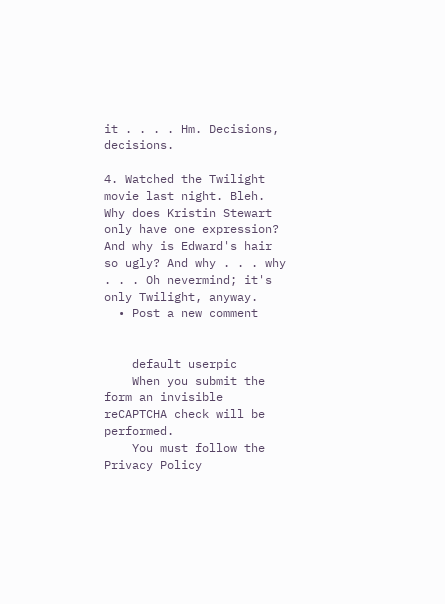it . . . . Hm. Decisions, decisions.

4. Watched the Twilight movie last night. Bleh. Why does Kristin Stewart only have one expression? And why is Edward's hair so ugly? And why . . . why . . . Oh nevermind; it's only Twilight, anyway.
  • Post a new comment


    default userpic
    When you submit the form an invisible reCAPTCHA check will be performed.
    You must follow the Privacy Policy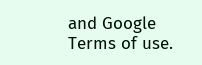and Google Terms of use.